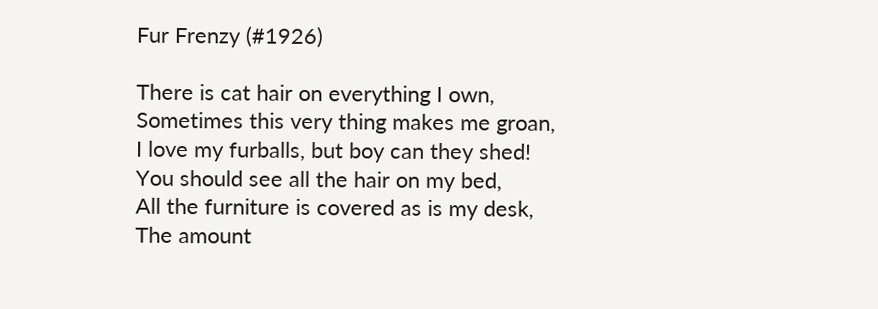Fur Frenzy (#1926)

There is cat hair on everything I own,
Sometimes this very thing makes me groan,
I love my furballs, but boy can they shed!
You should see all the hair on my bed,
All the furniture is covered as is my desk,
The amount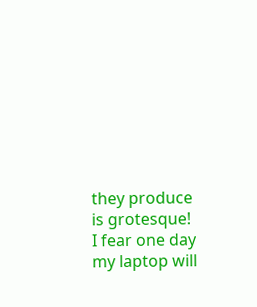they produce is grotesque!
I fear one day my laptop will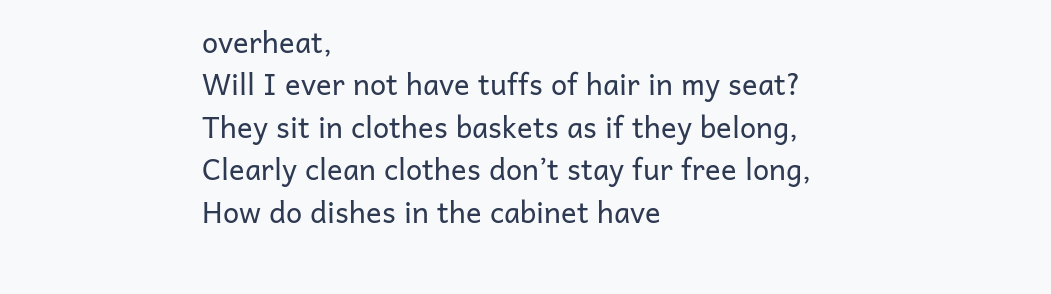overheat,
Will I ever not have tuffs of hair in my seat?
They sit in clothes baskets as if they belong,
Clearly clean clothes don’t stay fur free long,
How do dishes in the cabinet have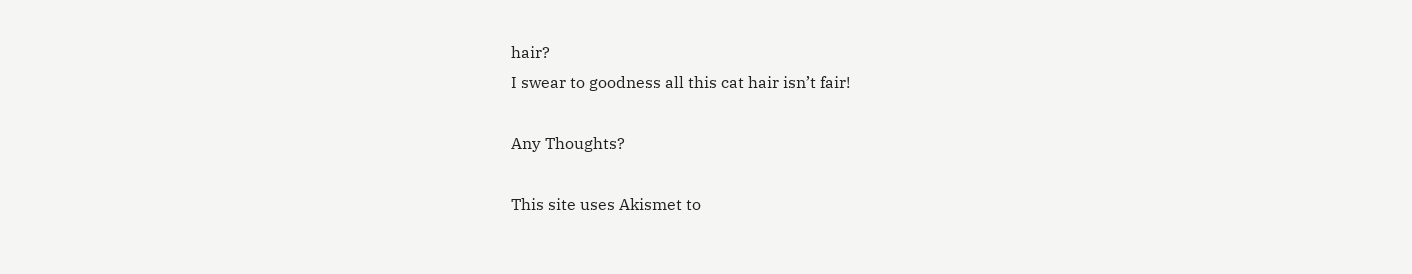hair?
I swear to goodness all this cat hair isn’t fair!

Any Thoughts?

This site uses Akismet to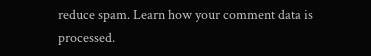reduce spam. Learn how your comment data is processed.